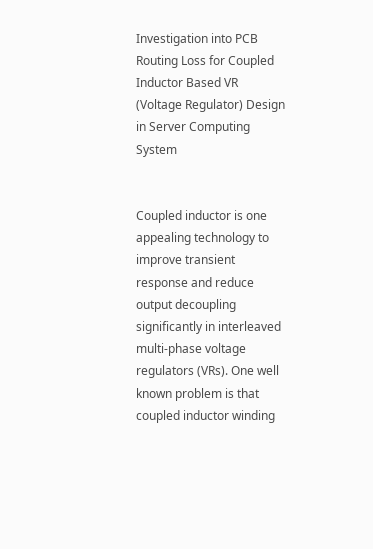Investigation into PCB Routing Loss for Coupled Inductor Based VR (Voltage Regulator) Design in Server Computing System


Coupled inductor is one appealing technology to improve transient response and reduce output decoupling significantly in interleaved multi-phase voltage regulators (VRs). One well known problem is that coupled inductor winding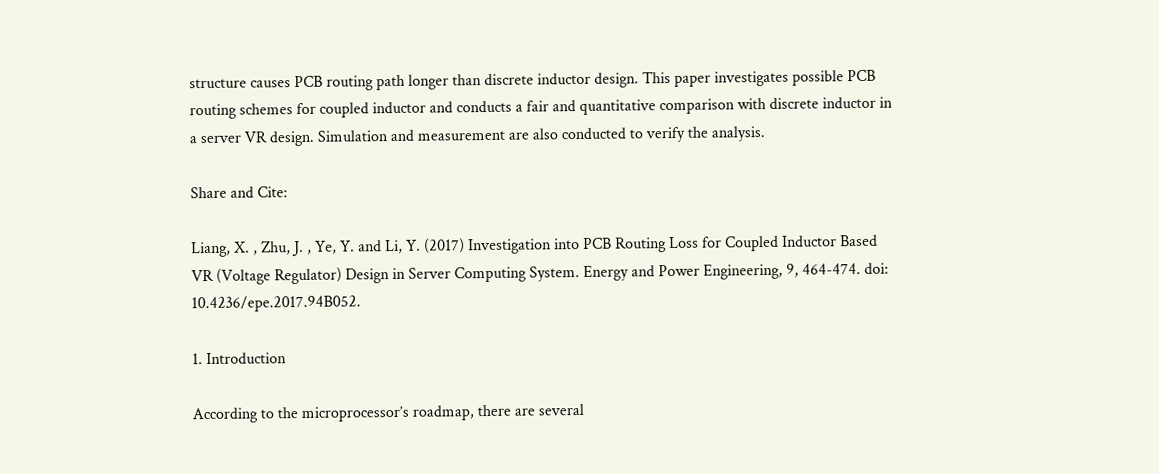structure causes PCB routing path longer than discrete inductor design. This paper investigates possible PCB routing schemes for coupled inductor and conducts a fair and quantitative comparison with discrete inductor in a server VR design. Simulation and measurement are also conducted to verify the analysis.

Share and Cite:

Liang, X. , Zhu, J. , Ye, Y. and Li, Y. (2017) Investigation into PCB Routing Loss for Coupled Inductor Based VR (Voltage Regulator) Design in Server Computing System. Energy and Power Engineering, 9, 464-474. doi: 10.4236/epe.2017.94B052.

1. Introduction

According to the microprocessor’s roadmap, there are several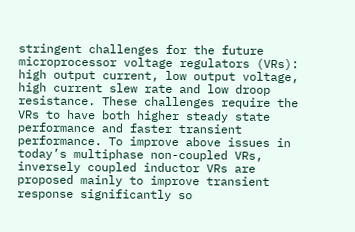stringent challenges for the future microprocessor voltage regulators (VRs): high output current, low output voltage, high current slew rate and low droop resistance. These challenges require the VRs to have both higher steady state performance and faster transient performance. To improve above issues in today’s multiphase non-coupled VRs, inversely coupled inductor VRs are proposed mainly to improve transient response significantly so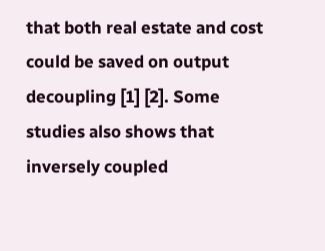that both real estate and cost could be saved on output decoupling [1] [2]. Some studies also shows that inversely coupled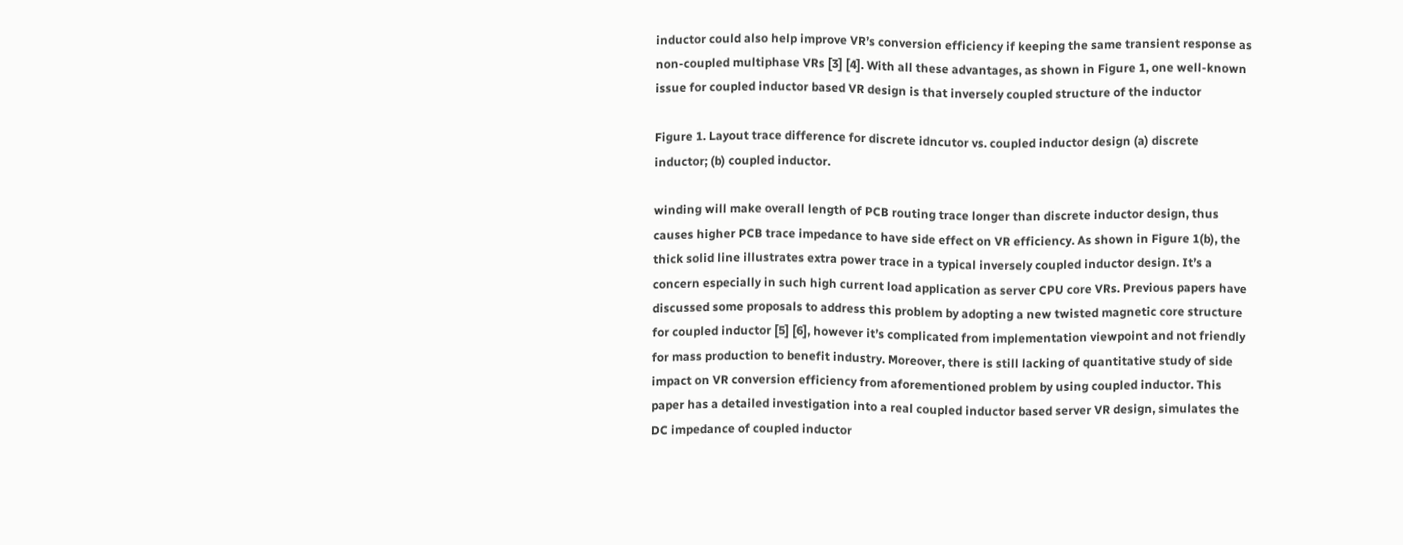inductor could also help improve VR’s conversion efficiency if keeping the same transient response as non-coupled multiphase VRs [3] [4]. With all these advantages, as shown in Figure 1, one well-known issue for coupled inductor based VR design is that inversely coupled structure of the inductor

Figure 1. Layout trace difference for discrete idncutor vs. coupled inductor design (a) discrete inductor; (b) coupled inductor.

winding will make overall length of PCB routing trace longer than discrete inductor design, thus causes higher PCB trace impedance to have side effect on VR efficiency. As shown in Figure 1(b), the thick solid line illustrates extra power trace in a typical inversely coupled inductor design. It’s a concern especially in such high current load application as server CPU core VRs. Previous papers have discussed some proposals to address this problem by adopting a new twisted magnetic core structure for coupled inductor [5] [6], however it’s complicated from implementation viewpoint and not friendly for mass production to benefit industry. Moreover, there is still lacking of quantitative study of side impact on VR conversion efficiency from aforementioned problem by using coupled inductor. This paper has a detailed investigation into a real coupled inductor based server VR design, simulates the DC impedance of coupled inductor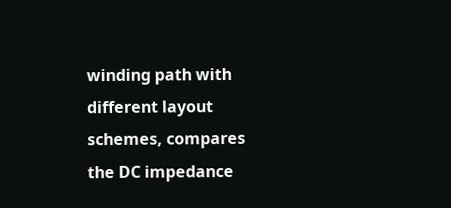winding path with different layout schemes, compares the DC impedance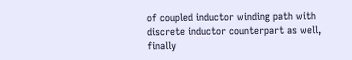of coupled inductor winding path with discrete inductor counterpart as well, finally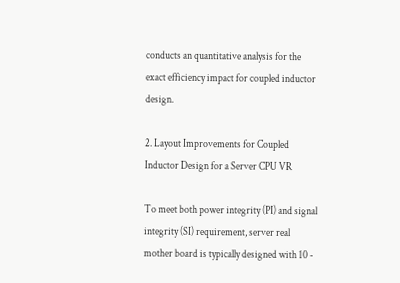conducts an quantitative analysis for the exact efficiency impact for coupled inductor design.

2. Layout Improvements for Coupled Inductor Design for a Server CPU VR

To meet both power integrity (PI) and signal integrity (SI) requirement, server real mother board is typically designed with 10 -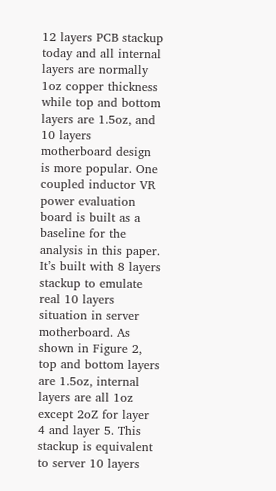12 layers PCB stackup today and all internal layers are normally 1oz copper thickness while top and bottom layers are 1.5oz, and 10 layers motherboard design is more popular. One coupled inductor VR power evaluation board is built as a baseline for the analysis in this paper. It’s built with 8 layers stackup to emulate real 10 layers situation in server motherboard. As shown in Figure 2, top and bottom layers are 1.5oz, internal layers are all 1oz except 2oZ for layer 4 and layer 5. This stackup is equivalent to server 10 layers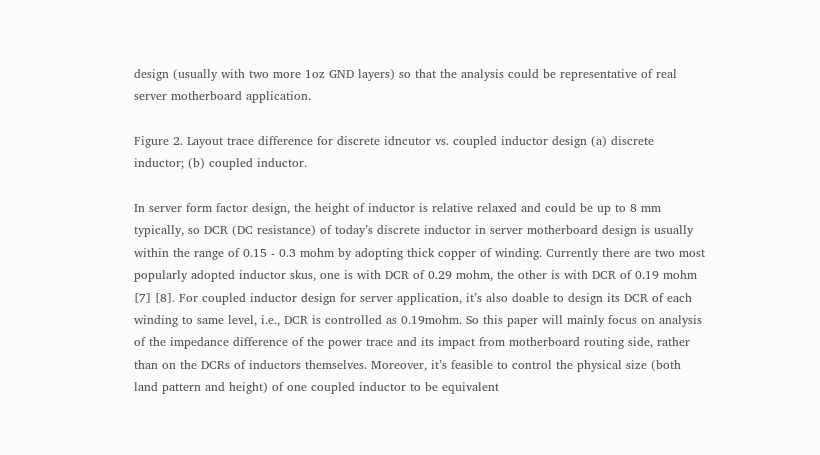design (usually with two more 1oz GND layers) so that the analysis could be representative of real server motherboard application.

Figure 2. Layout trace difference for discrete idncutor vs. coupled inductor design (a) discrete inductor; (b) coupled inductor.

In server form factor design, the height of inductor is relative relaxed and could be up to 8 mm typically, so DCR (DC resistance) of today’s discrete inductor in server motherboard design is usually within the range of 0.15 - 0.3 mohm by adopting thick copper of winding. Currently there are two most popularly adopted inductor skus, one is with DCR of 0.29 mohm, the other is with DCR of 0.19 mohm [7] [8]. For coupled inductor design for server application, it’s also doable to design its DCR of each winding to same level, i.e., DCR is controlled as 0.19mohm. So this paper will mainly focus on analysis of the impedance difference of the power trace and its impact from motherboard routing side, rather than on the DCRs of inductors themselves. Moreover, it’s feasible to control the physical size (both land pattern and height) of one coupled inductor to be equivalent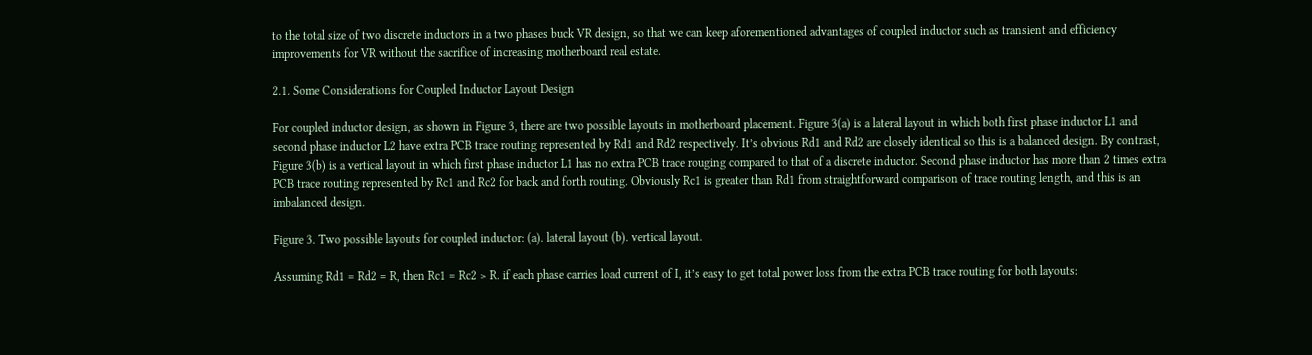to the total size of two discrete inductors in a two phases buck VR design, so that we can keep aforementioned advantages of coupled inductor such as transient and efficiency improvements for VR without the sacrifice of increasing motherboard real estate.

2.1. Some Considerations for Coupled Inductor Layout Design

For coupled inductor design, as shown in Figure 3, there are two possible layouts in motherboard placement. Figure 3(a) is a lateral layout in which both first phase inductor L1 and second phase inductor L2 have extra PCB trace routing represented by Rd1 and Rd2 respectively. It’s obvious Rd1 and Rd2 are closely identical so this is a balanced design. By contrast, Figure 3(b) is a vertical layout in which first phase inductor L1 has no extra PCB trace rouging compared to that of a discrete inductor. Second phase inductor has more than 2 times extra PCB trace routing represented by Rc1 and Rc2 for back and forth routing. Obviously Rc1 is greater than Rd1 from straightforward comparison of trace routing length, and this is an imbalanced design.

Figure 3. Two possible layouts for coupled inductor: (a). lateral layout (b). vertical layout.

Assuming Rd1 = Rd2 = R, then Rc1 = Rc2 > R. if each phase carries load current of I, it’s easy to get total power loss from the extra PCB trace routing for both layouts: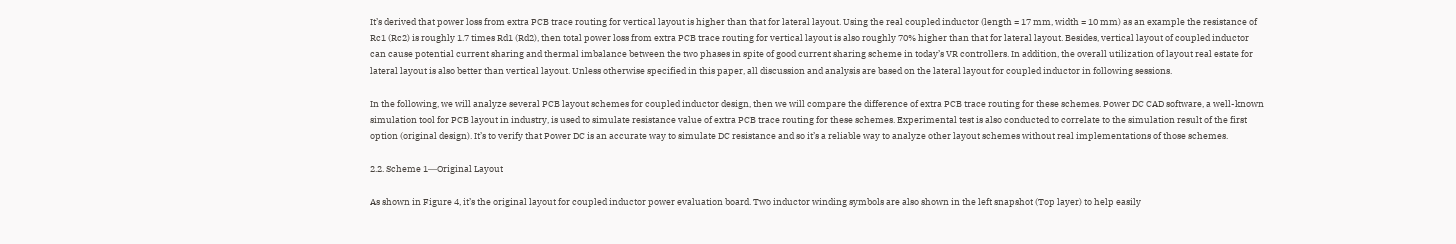It’s derived that power loss from extra PCB trace routing for vertical layout is higher than that for lateral layout. Using the real coupled inductor (length = 17 mm, width = 10 mm) as an example the resistance of Rc1 (Rc2) is roughly 1.7 times Rd1 (Rd2), then total power loss from extra PCB trace routing for vertical layout is also roughly 70% higher than that for lateral layout. Besides, vertical layout of coupled inductor can cause potential current sharing and thermal imbalance between the two phases in spite of good current sharing scheme in today’s VR controllers. In addition, the overall utilization of layout real estate for lateral layout is also better than vertical layout. Unless otherwise specified in this paper, all discussion and analysis are based on the lateral layout for coupled inductor in following sessions.

In the following, we will analyze several PCB layout schemes for coupled inductor design, then we will compare the difference of extra PCB trace routing for these schemes. Power DC CAD software, a well-known simulation tool for PCB layout in industry, is used to simulate resistance value of extra PCB trace routing for these schemes. Experimental test is also conducted to correlate to the simulation result of the first option (original design). It’s to verify that Power DC is an accurate way to simulate DC resistance and so it’s a reliable way to analyze other layout schemes without real implementations of those schemes.

2.2. Scheme 1―Original Layout

As shown in Figure 4, it’s the original layout for coupled inductor power evaluation board. Two inductor winding symbols are also shown in the left snapshot (Top layer) to help easily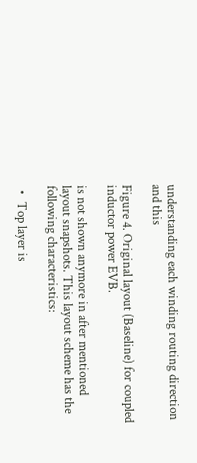understanding each winding routing direction and this

Figure 4. Original layout (Baseline) for coupled inductor power EVB.

is not shown anymore in after mentioned layout snapshots. This layout scheme has the following characteristics:

・ Top layer is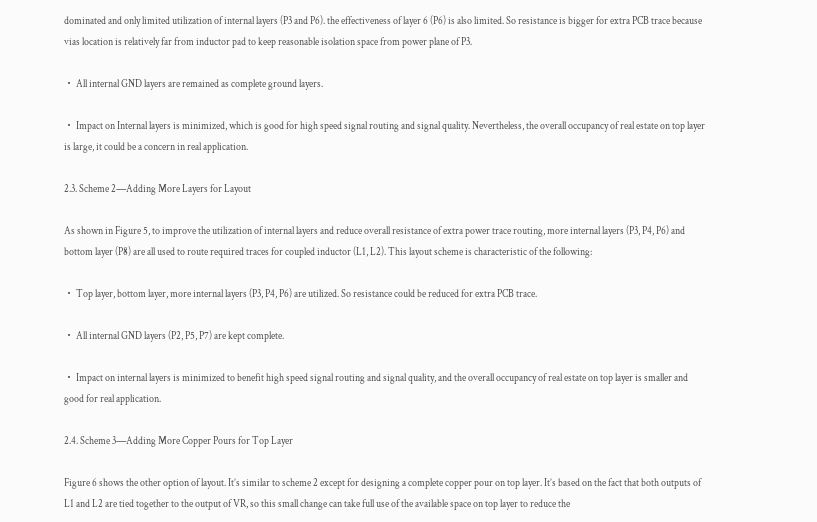dominated and only limited utilization of internal layers (P3 and P6). the effectiveness of layer 6 (P6) is also limited. So resistance is bigger for extra PCB trace because vias location is relatively far from inductor pad to keep reasonable isolation space from power plane of P3.

・ All internal GND layers are remained as complete ground layers.

・ Impact on Internal layers is minimized, which is good for high speed signal routing and signal quality. Nevertheless, the overall occupancy of real estate on top layer is large, it could be a concern in real application.

2.3. Scheme 2―Adding More Layers for Layout

As shown in Figure 5, to improve the utilization of internal layers and reduce overall resistance of extra power trace routing, more internal layers (P3, P4, P6) and bottom layer (P8) are all used to route required traces for coupled inductor (L1, L2). This layout scheme is characteristic of the following:

・ Top layer, bottom layer, more internal layers (P3, P4, P6) are utilized. So resistance could be reduced for extra PCB trace.

・ All internal GND layers (P2, P5, P7) are kept complete.

・ Impact on internal layers is minimized to benefit high speed signal routing and signal quality, and the overall occupancy of real estate on top layer is smaller and good for real application.

2.4. Scheme 3―Adding More Copper Pours for Top Layer

Figure 6 shows the other option of layout. It’s similar to scheme 2 except for designing a complete copper pour on top layer. It’s based on the fact that both outputs of L1 and L2 are tied together to the output of VR, so this small change can take full use of the available space on top layer to reduce the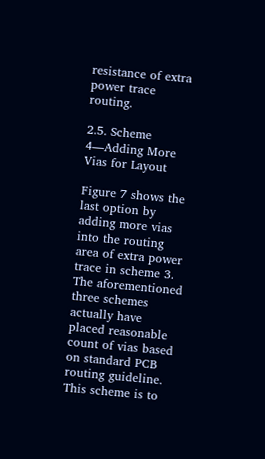resistance of extra power trace routing.

2.5. Scheme 4―Adding More Vias for Layout

Figure 7 shows the last option by adding more vias into the routing area of extra power trace in scheme 3. The aforementioned three schemes actually have placed reasonable count of vias based on standard PCB routing guideline. This scheme is to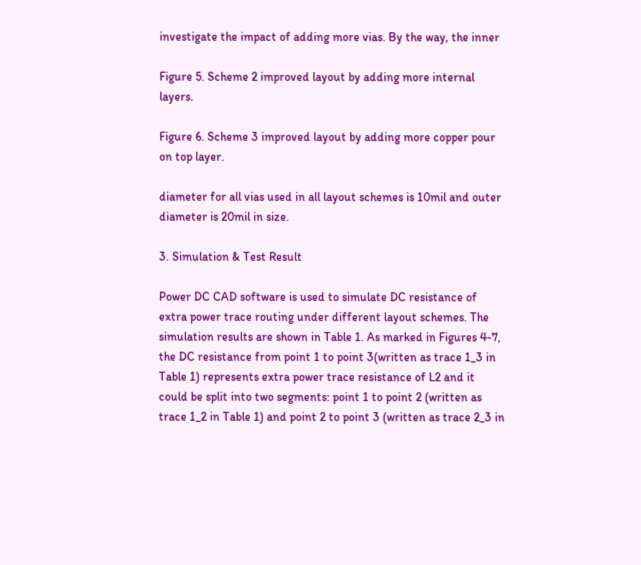investigate the impact of adding more vias. By the way, the inner

Figure 5. Scheme 2 improved layout by adding more internal layers.

Figure 6. Scheme 3 improved layout by adding more copper pour on top layer.

diameter for all vias used in all layout schemes is 10mil and outer diameter is 20mil in size.

3. Simulation & Test Result

Power DC CAD software is used to simulate DC resistance of extra power trace routing under different layout schemes. The simulation results are shown in Table 1. As marked in Figures 4-7, the DC resistance from point 1 to point 3(written as trace 1_3 in Table 1) represents extra power trace resistance of L2 and it could be split into two segments: point 1 to point 2 (written as trace 1_2 in Table 1) and point 2 to point 3 (written as trace 2_3 in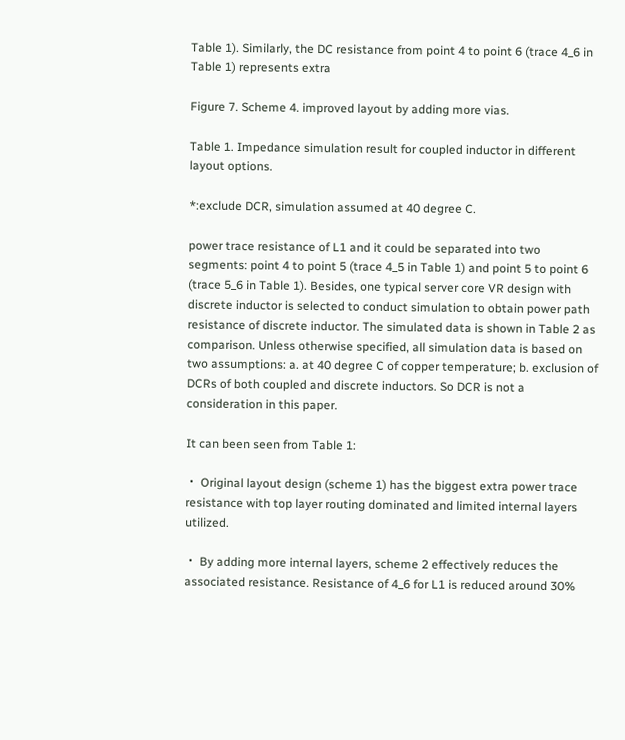Table 1). Similarly, the DC resistance from point 4 to point 6 (trace 4_6 in Table 1) represents extra

Figure 7. Scheme 4. improved layout by adding more vias.

Table 1. Impedance simulation result for coupled inductor in different layout options.

*:exclude DCR, simulation assumed at 40 degree C.

power trace resistance of L1 and it could be separated into two segments: point 4 to point 5 (trace 4_5 in Table 1) and point 5 to point 6 (trace 5_6 in Table 1). Besides, one typical server core VR design with discrete inductor is selected to conduct simulation to obtain power path resistance of discrete inductor. The simulated data is shown in Table 2 as comparison. Unless otherwise specified, all simulation data is based on two assumptions: a. at 40 degree C of copper temperature; b. exclusion of DCRs of both coupled and discrete inductors. So DCR is not a consideration in this paper.

It can been seen from Table 1:

・ Original layout design (scheme 1) has the biggest extra power trace resistance with top layer routing dominated and limited internal layers utilized.

・ By adding more internal layers, scheme 2 effectively reduces the associated resistance. Resistance of 4_6 for L1 is reduced around 30%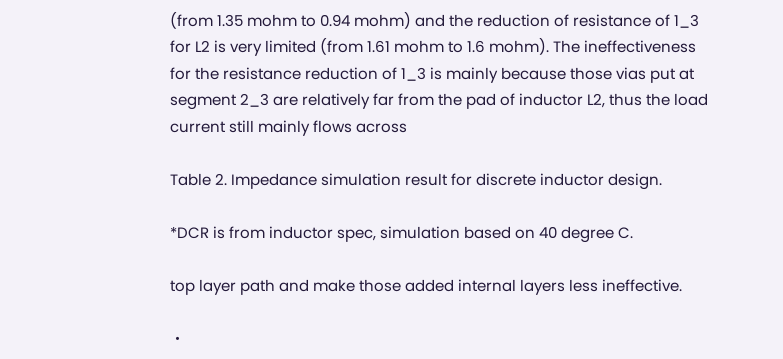(from 1.35 mohm to 0.94 mohm) and the reduction of resistance of 1_3 for L2 is very limited (from 1.61 mohm to 1.6 mohm). The ineffectiveness for the resistance reduction of 1_3 is mainly because those vias put at segment 2_3 are relatively far from the pad of inductor L2, thus the load current still mainly flows across

Table 2. Impedance simulation result for discrete inductor design.

*DCR is from inductor spec, simulation based on 40 degree C.

top layer path and make those added internal layers less ineffective.

・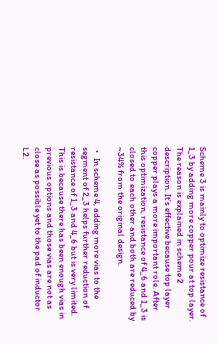Scheme 3 is mainly to optimize resistance of 1_3 by adding more copper pour at top layer. The reason is explained in scheme 2 description. It’s effective because top layer copper plays a more important role. After this optimization, resistance of 4_6 and 1_3 is closed to each other and both are reduced by ~34% from the original design.

・ In scheme 4, adding more vias to the segment of 2_3 helps further reduction of resistance of 1_3 and 4_6 but is very limited. This is because there has been enough vias in previous options and those vias are not as close as possible yet to the pad of inductor L2.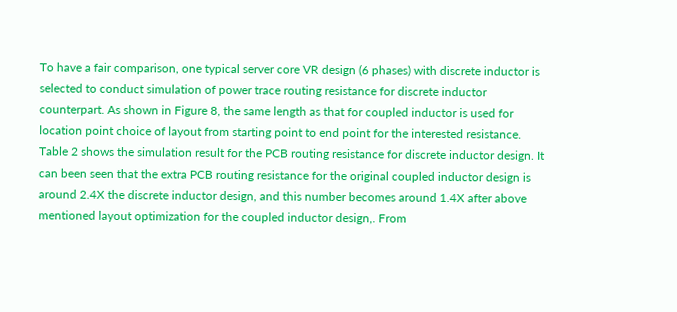To have a fair comparison, one typical server core VR design (6 phases) with discrete inductor is selected to conduct simulation of power trace routing resistance for discrete inductor counterpart. As shown in Figure 8, the same length as that for coupled inductor is used for location point choice of layout from starting point to end point for the interested resistance. Table 2 shows the simulation result for the PCB routing resistance for discrete inductor design. It can been seen that the extra PCB routing resistance for the original coupled inductor design is around 2.4X the discrete inductor design, and this number becomes around 1.4X after above mentioned layout optimization for the coupled inductor design,. From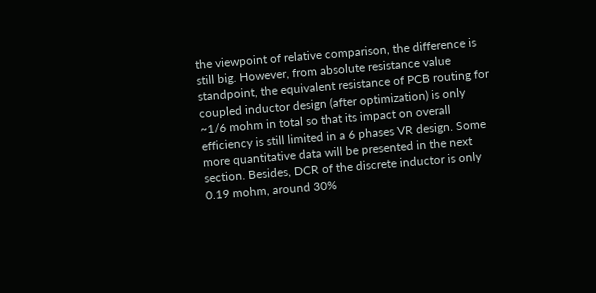the viewpoint of relative comparison, the difference is still big. However, from absolute resistance value standpoint, the equivalent resistance of PCB routing for coupled inductor design (after optimization) is only ~1/6 mohm in total so that its impact on overall efficiency is still limited in a 6 phases VR design. Some more quantitative data will be presented in the next section. Besides, DCR of the discrete inductor is only 0.19 mohm, around 30%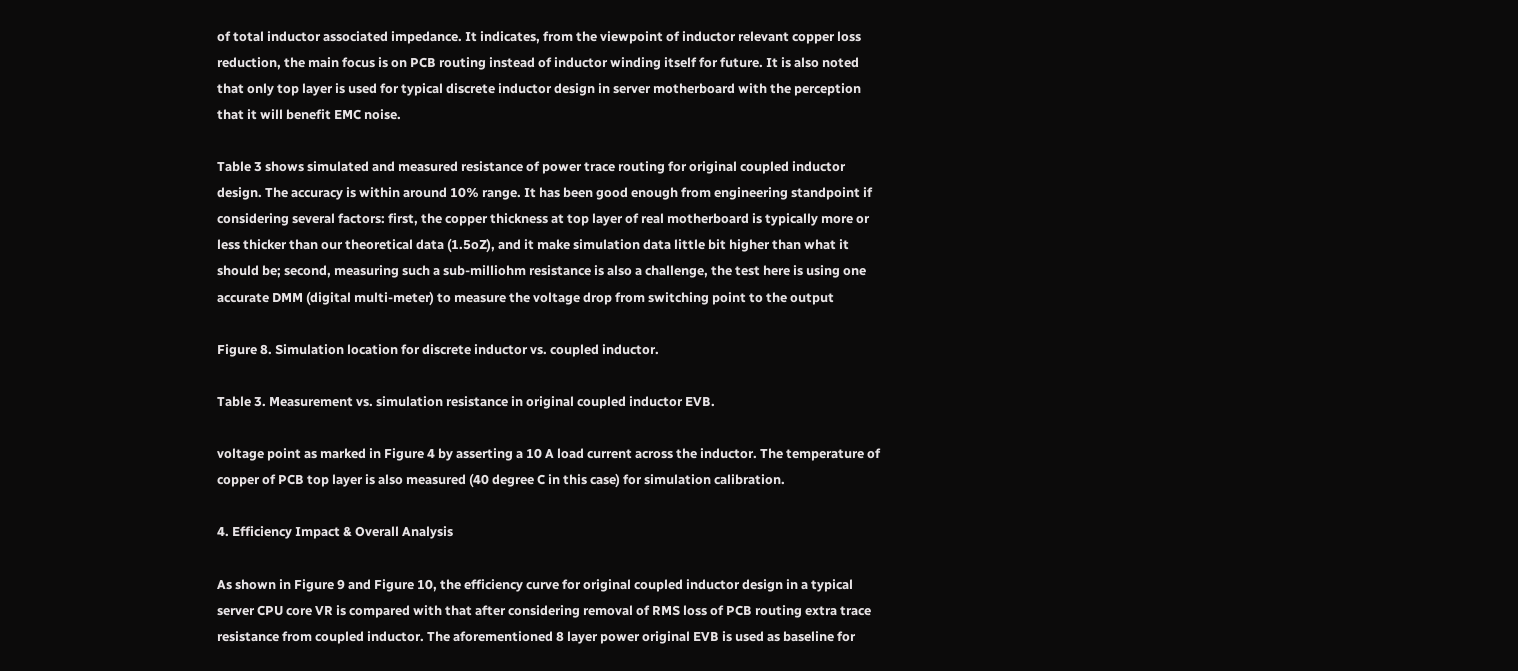of total inductor associated impedance. It indicates, from the viewpoint of inductor relevant copper loss reduction, the main focus is on PCB routing instead of inductor winding itself for future. It is also noted that only top layer is used for typical discrete inductor design in server motherboard with the perception that it will benefit EMC noise.

Table 3 shows simulated and measured resistance of power trace routing for original coupled inductor design. The accuracy is within around 10% range. It has been good enough from engineering standpoint if considering several factors: first, the copper thickness at top layer of real motherboard is typically more or less thicker than our theoretical data (1.5oZ), and it make simulation data little bit higher than what it should be; second, measuring such a sub-milliohm resistance is also a challenge, the test here is using one accurate DMM (digital multi-meter) to measure the voltage drop from switching point to the output

Figure 8. Simulation location for discrete inductor vs. coupled inductor.

Table 3. Measurement vs. simulation resistance in original coupled inductor EVB.

voltage point as marked in Figure 4 by asserting a 10 A load current across the inductor. The temperature of copper of PCB top layer is also measured (40 degree C in this case) for simulation calibration.

4. Efficiency Impact & Overall Analysis

As shown in Figure 9 and Figure 10, the efficiency curve for original coupled inductor design in a typical server CPU core VR is compared with that after considering removal of RMS loss of PCB routing extra trace resistance from coupled inductor. The aforementioned 8 layer power original EVB is used as baseline for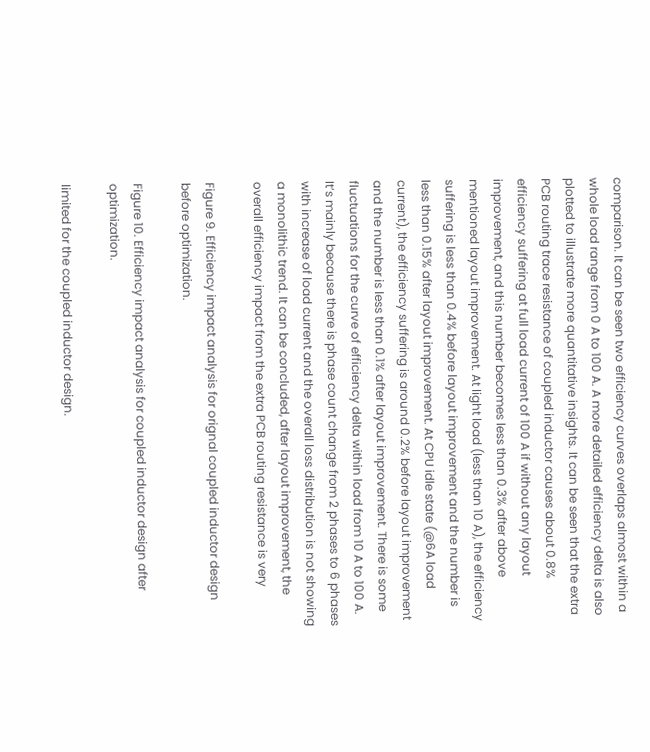comparison. It can be seen two efficiency curves overlaps almost within a whole load range from 0 A to 100 A. A more detailed efficiency delta is also plotted to illustrate more quantitative insights. It can be seen that the extra PCB routing trace resistance of coupled inductor causes about 0.8% efficiency suffering at full load current of 100 A if without any layout improvement, and this number becomes less than 0.3% after above mentioned layout improvement. At light load (less than 10 A), the efficiency suffering is less than 0.4% before layout improvement and the number is less than 0.15% after layout improvement. At CPU idle state (@6A load current), the efficiency suffering is around 0.2% before layout improvement and the number is less than 0.1% after layout improvement. There is some fluctuations for the curve of efficiency delta within load from 10 A to 100 A. It’s mainly because there is phase count change from 2 phases to 6 phases with increase of load current and the overall loss distribution is not showing a monolithic trend. It can be concluded, after layout improvement, the overall efficiency impact from the extra PCB routing resistance is very

Figure 9. Efficiency impact analysis for orignal coupled inductor design before optimization.

Figure 10. Efficiency impact analysis for coupled inductor design after optimization.

limited for the coupled inductor design.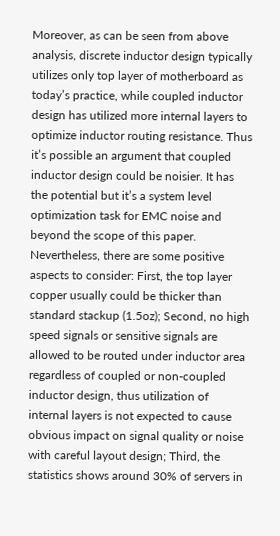Moreover, as can be seen from above analysis, discrete inductor design typically utilizes only top layer of motherboard as today’s practice, while coupled inductor design has utilized more internal layers to optimize inductor routing resistance. Thus it’s possible an argument that coupled inductor design could be noisier. It has the potential but it’s a system level optimization task for EMC noise and beyond the scope of this paper. Nevertheless, there are some positive aspects to consider: First, the top layer copper usually could be thicker than standard stackup (1.5oz); Second, no high speed signals or sensitive signals are allowed to be routed under inductor area regardless of coupled or non-coupled inductor design, thus utilization of internal layers is not expected to cause obvious impact on signal quality or noise with careful layout design; Third, the statistics shows around 30% of servers in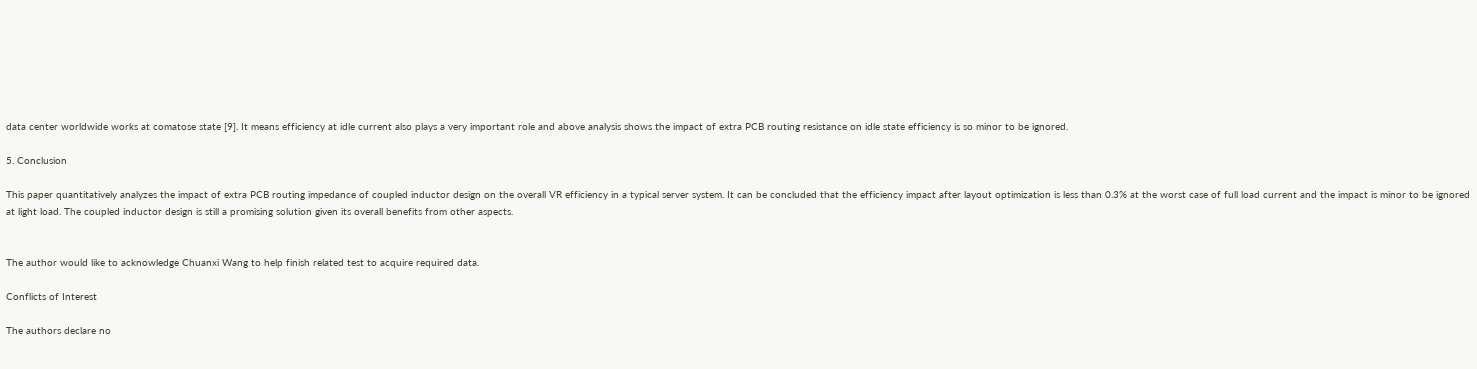data center worldwide works at comatose state [9]. It means efficiency at idle current also plays a very important role and above analysis shows the impact of extra PCB routing resistance on idle state efficiency is so minor to be ignored.

5. Conclusion

This paper quantitatively analyzes the impact of extra PCB routing impedance of coupled inductor design on the overall VR efficiency in a typical server system. It can be concluded that the efficiency impact after layout optimization is less than 0.3% at the worst case of full load current and the impact is minor to be ignored at light load. The coupled inductor design is still a promising solution given its overall benefits from other aspects.


The author would like to acknowledge Chuanxi Wang to help finish related test to acquire required data.

Conflicts of Interest

The authors declare no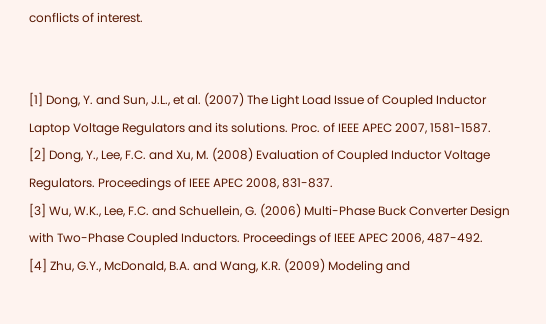conflicts of interest.


[1] Dong, Y. and Sun, J.L., et al. (2007) The Light Load Issue of Coupled Inductor Laptop Voltage Regulators and its solutions. Proc. of IEEE APEC 2007, 1581-1587.
[2] Dong, Y., Lee, F.C. and Xu, M. (2008) Evaluation of Coupled Inductor Voltage Regulators. Proceedings of IEEE APEC 2008, 831-837.
[3] Wu, W.K., Lee, F.C. and Schuellein, G. (2006) Multi-Phase Buck Converter Design with Two-Phase Coupled Inductors. Proceedings of IEEE APEC 2006, 487-492.
[4] Zhu, G.Y., McDonald, B.A. and Wang, K.R. (2009) Modeling and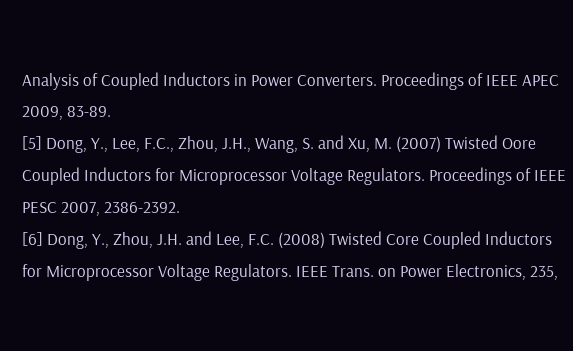Analysis of Coupled Inductors in Power Converters. Proceedings of IEEE APEC 2009, 83-89.
[5] Dong, Y., Lee, F.C., Zhou, J.H., Wang, S. and Xu, M. (2007) Twisted Oore Coupled Inductors for Microprocessor Voltage Regulators. Proceedings of IEEE PESC 2007, 2386-2392.
[6] Dong, Y., Zhou, J.H. and Lee, F.C. (2008) Twisted Core Coupled Inductors for Microprocessor Voltage Regulators. IEEE Trans. on Power Electronics, 235,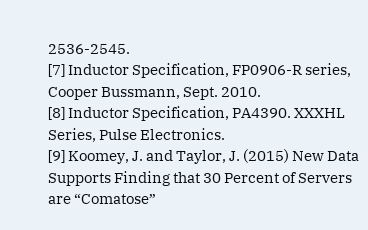2536-2545.
[7] Inductor Specification, FP0906-R series, Cooper Bussmann, Sept. 2010.
[8] Inductor Specification, PA4390. XXXHL Series, Pulse Electronics.
[9] Koomey, J. and Taylor, J. (2015) New Data Supports Finding that 30 Percent of Servers are “Comatose”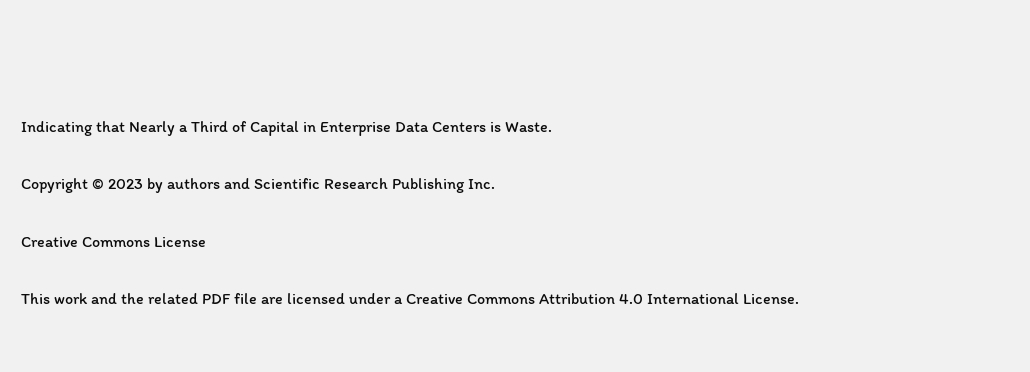Indicating that Nearly a Third of Capital in Enterprise Data Centers is Waste.

Copyright © 2023 by authors and Scientific Research Publishing Inc.

Creative Commons License

This work and the related PDF file are licensed under a Creative Commons Attribution 4.0 International License.